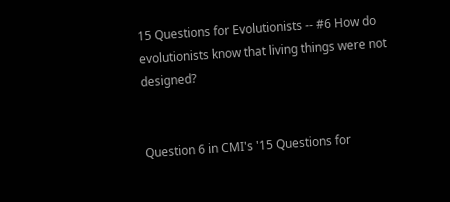15 Questions for Evolutionists -- #6 How do evolutionists know that living things were not designed?


Question 6 in CMI's '15 Questions for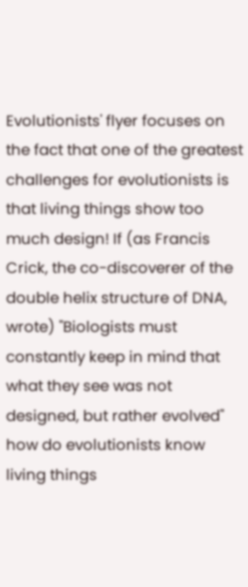Evolutionists' flyer focuses on the fact that one of the greatest challenges for evolutionists is that living things show too much design! If (as Francis Crick, the co-discoverer of the double helix structure of DNA, wrote) "Biologists must constantly keep in mind that what they see was not designed, but rather evolved" how do evolutionists know living things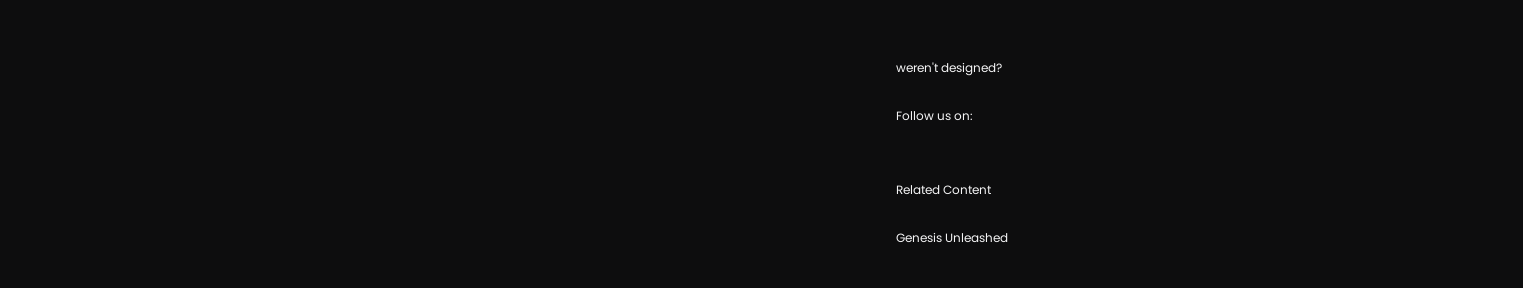weren't designed?

Follow us on:


Related Content

Genesis Unleashed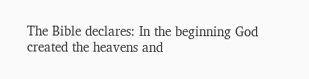The Bible declares: In the beginning God created the heavens and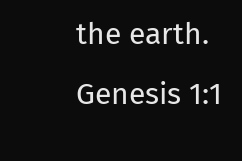the earth. Genesis 1:1